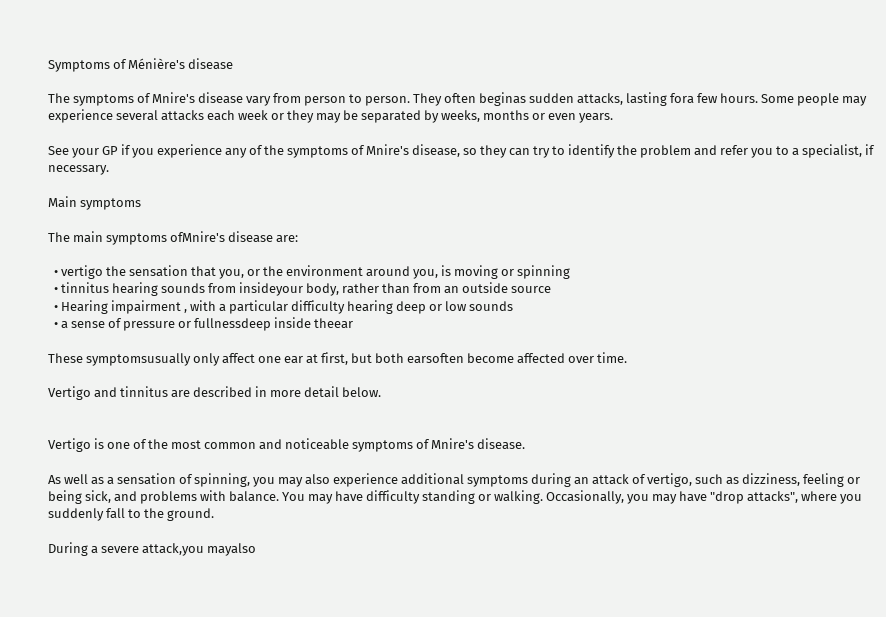Symptoms of Ménière's disease

The symptoms of Mnire's disease vary from person to person. They often beginas sudden attacks, lasting fora few hours. Some people may experience several attacks each week or they may be separated by weeks, months or even years.

See your GP if you experience any of the symptoms of Mnire's disease, so they can try to identify the problem and refer you to a specialist, if necessary.

Main symptoms

The main symptoms ofMnire's disease are:

  • vertigo the sensation that you, or the environment around you, is moving or spinning
  • tinnitus hearing sounds from insideyour body, rather than from an outside source
  • Hearing impairment , with a particular difficulty hearing deep or low sounds
  • a sense of pressure or fullnessdeep inside theear

These symptomsusually only affect one ear at first, but both earsoften become affected over time.

Vertigo and tinnitus are described in more detail below.


Vertigo is one of the most common and noticeable symptoms of Mnire's disease.

As well as a sensation of spinning, you may also experience additional symptoms during an attack of vertigo, such as dizziness, feeling or being sick, and problems with balance. You may have difficulty standing or walking. Occasionally, you may have "drop attacks", where you suddenly fall to the ground.

During a severe attack,you mayalso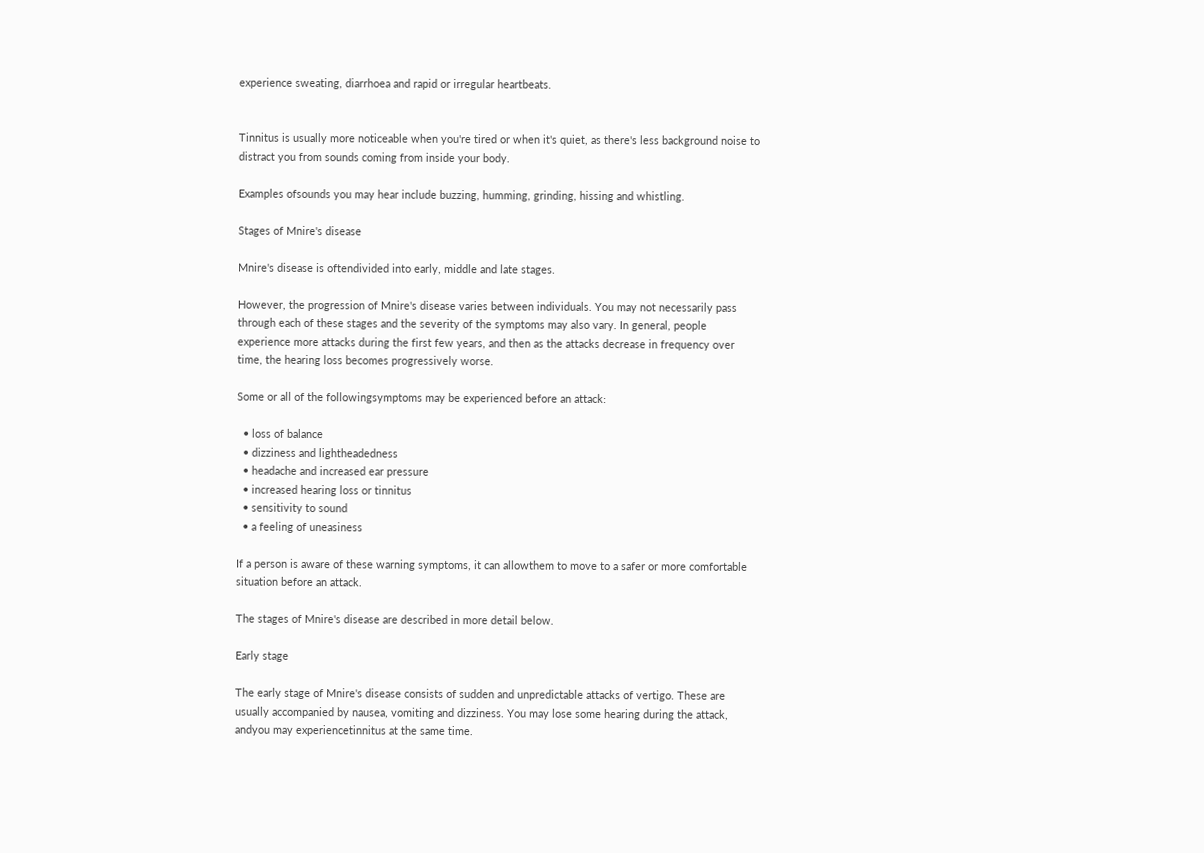experience sweating, diarrhoea and rapid or irregular heartbeats.


Tinnitus is usually more noticeable when you're tired or when it's quiet, as there's less background noise to distract you from sounds coming from inside your body.

Examples ofsounds you may hear include buzzing, humming, grinding, hissing and whistling.

Stages of Mnire's disease

Mnire's disease is oftendivided into early, middle and late stages.

However, the progression of Mnire's disease varies between individuals. You may not necessarily pass through each of these stages and the severity of the symptoms may also vary. In general, people experience more attacks during the first few years, and then as the attacks decrease in frequency over time, the hearing loss becomes progressively worse.

Some or all of the followingsymptoms may be experienced before an attack:

  • loss of balance
  • dizziness and lightheadedness
  • headache and increased ear pressure
  • increased hearing loss or tinnitus
  • sensitivity to sound
  • a feeling of uneasiness

If a person is aware of these warning symptoms, it can allowthem to move to a safer or more comfortable situation before an attack.

The stages of Mnire's disease are described in more detail below.

Early stage

The early stage of Mnire's disease consists of sudden and unpredictable attacks of vertigo. These are usually accompanied by nausea, vomiting and dizziness. You may lose some hearing during the attack, andyou may experiencetinnitus at the same time.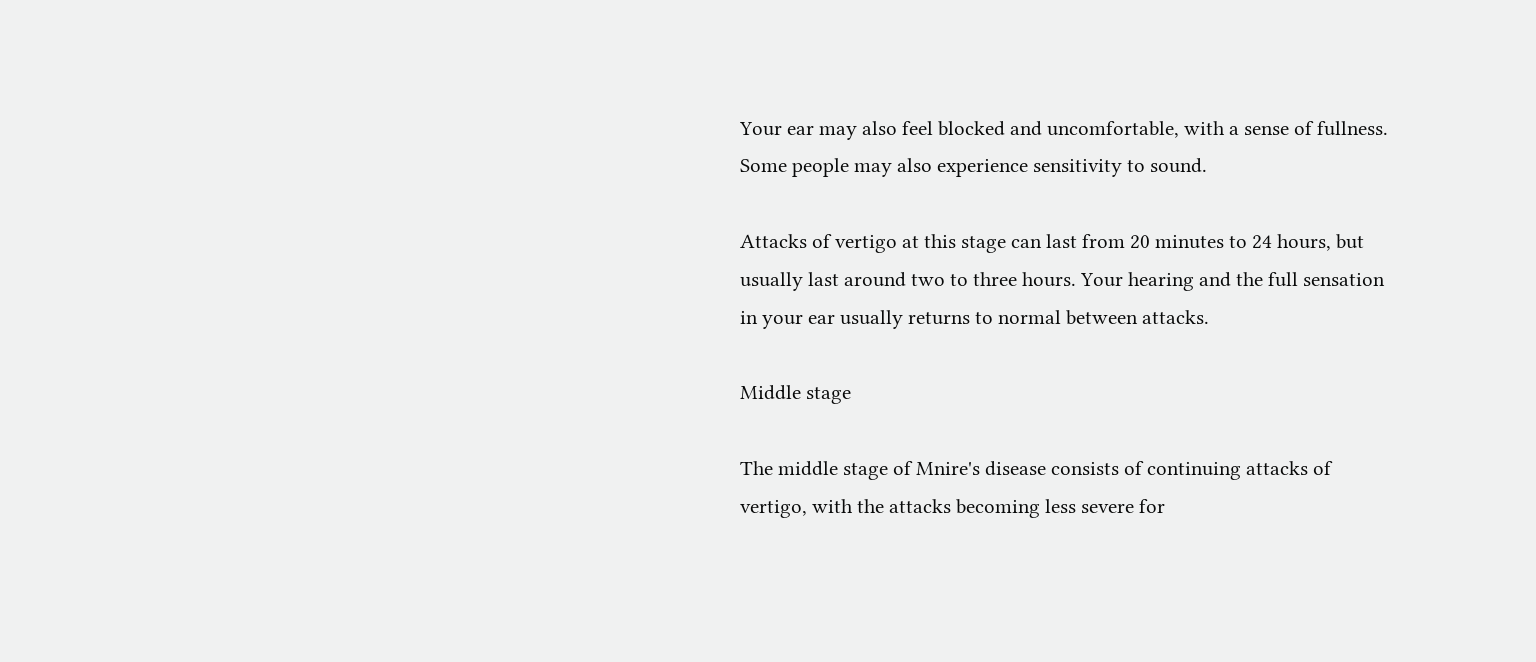Your ear may also feel blocked and uncomfortable, with a sense of fullness. Some people may also experience sensitivity to sound.

Attacks of vertigo at this stage can last from 20 minutes to 24 hours, but usually last around two to three hours. Your hearing and the full sensation in your ear usually returns to normal between attacks.

Middle stage

The middle stage of Mnire's disease consists of continuing attacks of vertigo, with the attacks becoming less severe for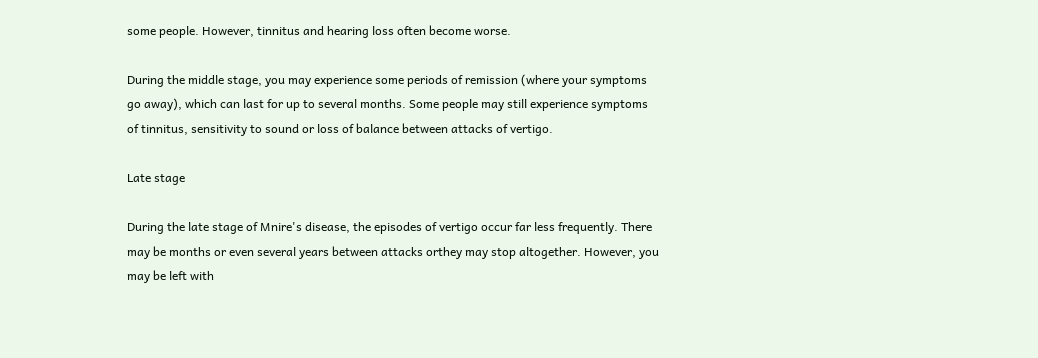some people. However, tinnitus and hearing loss often become worse.

During the middle stage, you may experience some periods of remission (where your symptoms go away), which can last for up to several months. Some people may still experience symptoms of tinnitus, sensitivity to sound or loss of balance between attacks of vertigo.

Late stage

During the late stage of Mnire's disease, the episodes of vertigo occur far less frequently. There may be months or even several years between attacks orthey may stop altogether. However, you may be left with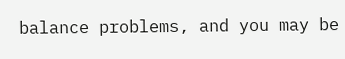balance problems, and you may be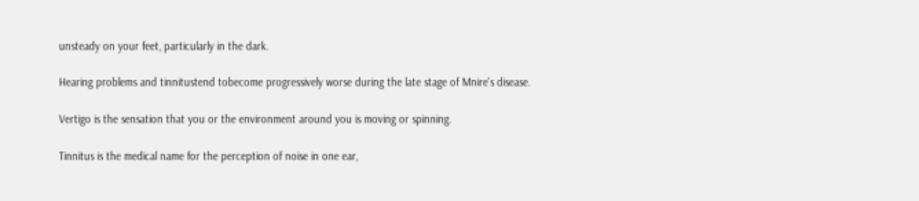unsteady on your feet, particularly in the dark.

Hearing problems and tinnitustend tobecome progressively worse during the late stage of Mnire's disease.

Vertigo is the sensation that you or the environment around you is moving or spinning.

Tinnitus is the medical name for the perception of noise in one ear,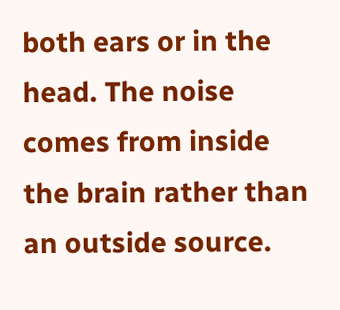both ears or in the head. The noise comes from inside the brain rather than an outside source.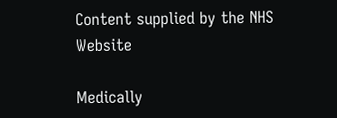Content supplied by the NHS Website

Medically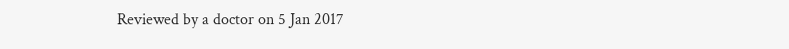Reviewed by a doctor on 5 Jan 2017